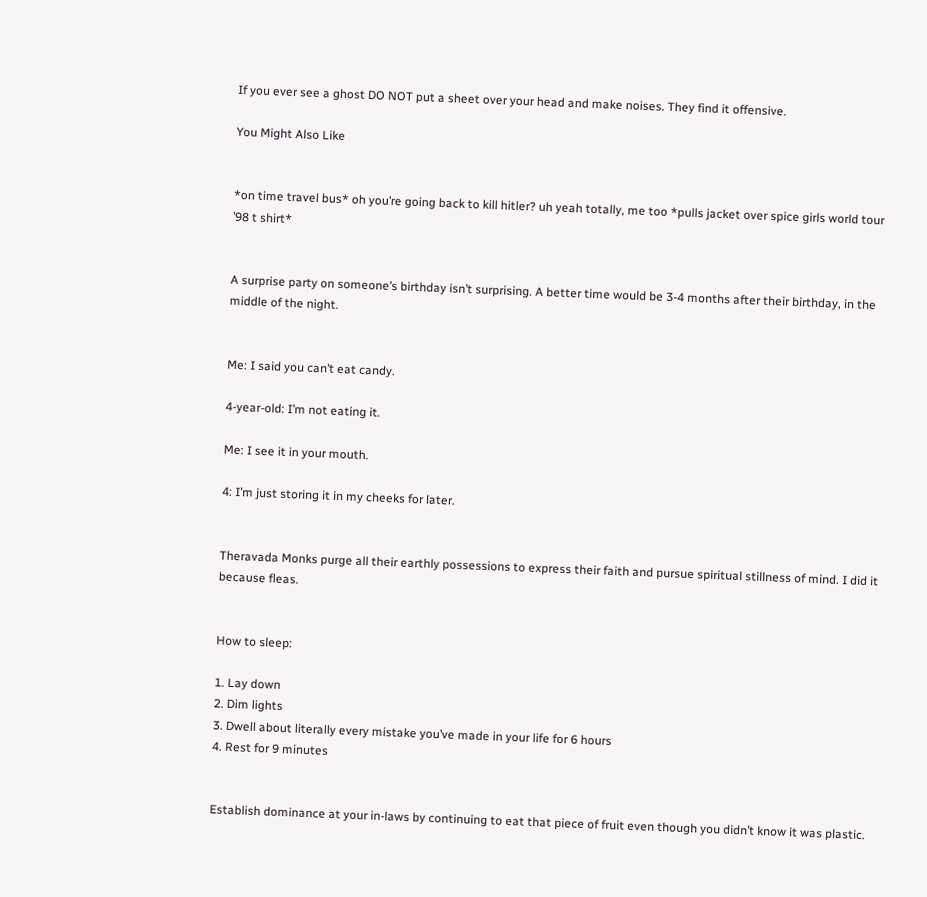If you ever see a ghost DO NOT put a sheet over your head and make noises. They find it offensive.

You Might Also Like


*on time travel bus* oh you’re going back to kill hitler? uh yeah totally, me too *pulls jacket over spice girls world tour ’98 t shirt*


A surprise party on someone’s birthday isn’t surprising. A better time would be 3-4 months after their birthday, in the middle of the night.


Me: I said you can’t eat candy.

4-year-old: I’m not eating it.

Me: I see it in your mouth.

4: I’m just storing it in my cheeks for later.


Theravada Monks purge all their earthly possessions to express their faith and pursue spiritual stillness of mind. I did it because fleas.


How to sleep:

1. Lay down
2. Dim lights
3. Dwell about literally every mistake you’ve made in your life for 6 hours
4. Rest for 9 minutes


Establish dominance at your in-laws by continuing to eat that piece of fruit even though you didn’t know it was plastic.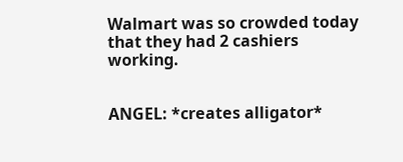Walmart was so crowded today that they had 2 cashiers working.


ANGEL: *creates alligator*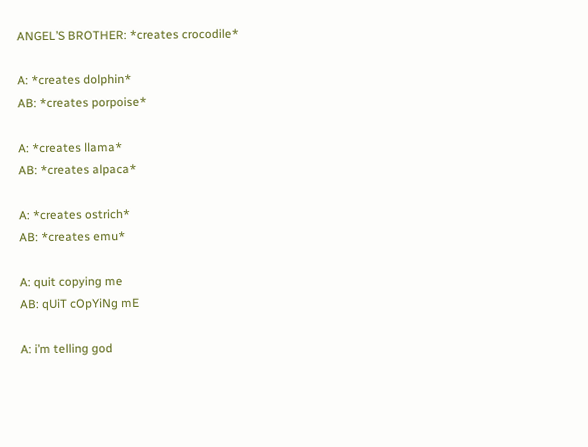ANGEL’S BROTHER: *creates crocodile*

A: *creates dolphin*
AB: *creates porpoise*

A: *creates llama*
AB: *creates alpaca*

A: *creates ostrich*
AB: *creates emu*

A: quit copying me
AB: qUiT cOpYiNg mE

A: i’m telling god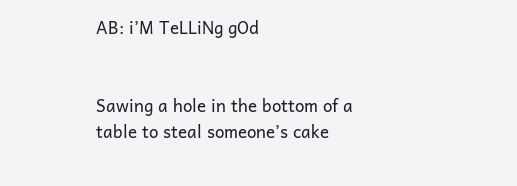AB: i’M TeLLiNg gOd


Sawing a hole in the bottom of a table to steal someone’s cake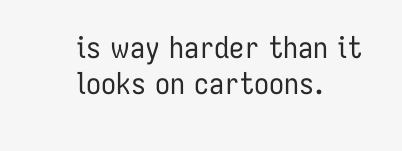is way harder than it looks on cartoons.